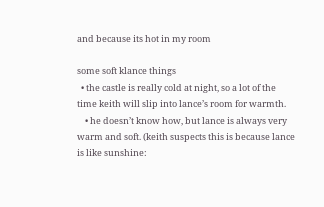and because its hot in my room

some soft klance things
  • the castle is really cold at night, so a lot of the time keith will slip into lance’s room for warmth.
    • he doesn’t know how, but lance is always very warm and soft. (keith suspects this is because lance is like sunshine: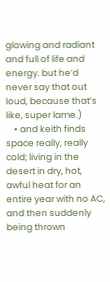glowing and radiant and full of life and energy. but he’d never say that out loud, because that’s like, super lame.)
    • and keith finds space really, really cold; living in the desert in dry, hot, awful heat for an entire year with no AC, and then suddenly being thrown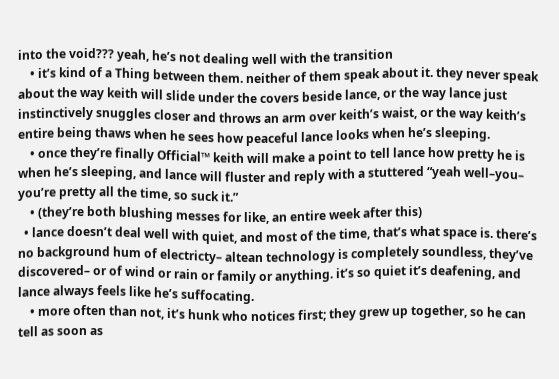into the void??? yeah, he’s not dealing well with the transition
    • it’s kind of a Thing between them. neither of them speak about it. they never speak about the way keith will slide under the covers beside lance, or the way lance just instinctively snuggles closer and throws an arm over keith’s waist, or the way keith’s entire being thaws when he sees how peaceful lance looks when he’s sleeping.
    • once they’re finally Official™ keith will make a point to tell lance how pretty he is when he’s sleeping, and lance will fluster and reply with a stuttered “yeah well–you– you’re pretty all the time, so suck it.”
    • (they’re both blushing messes for like, an entire week after this)
  • lance doesn’t deal well with quiet, and most of the time, that’s what space is. there’s no background hum of electricty– altean technology is completely soundless, they’ve discovered– or of wind or rain or family or anything. it’s so quiet it’s deafening, and lance always feels like he’s suffocating.
    • more often than not, it’s hunk who notices first; they grew up together, so he can tell as soon as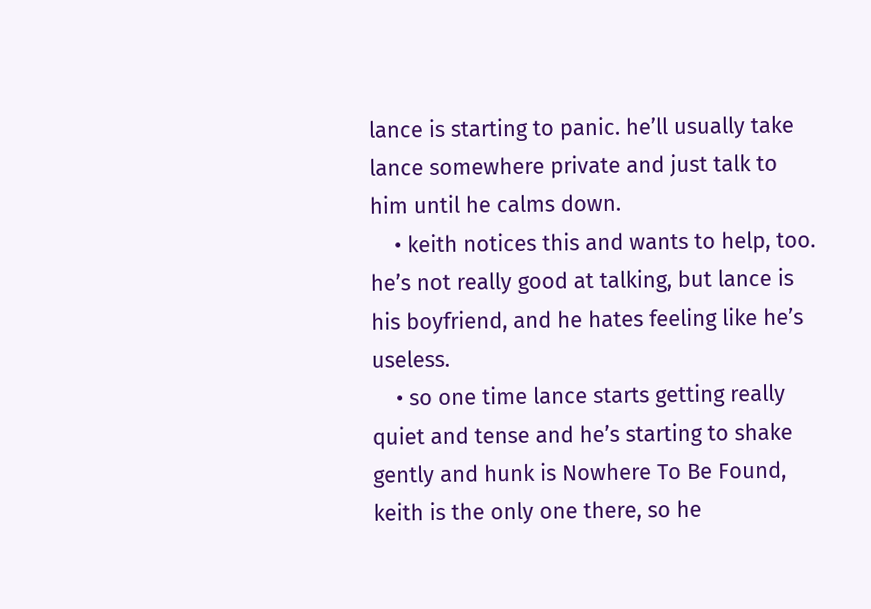lance is starting to panic. he’ll usually take lance somewhere private and just talk to him until he calms down.
    • keith notices this and wants to help, too. he’s not really good at talking, but lance is his boyfriend, and he hates feeling like he’s useless.
    • so one time lance starts getting really quiet and tense and he’s starting to shake gently and hunk is Nowhere To Be Found, keith is the only one there, so he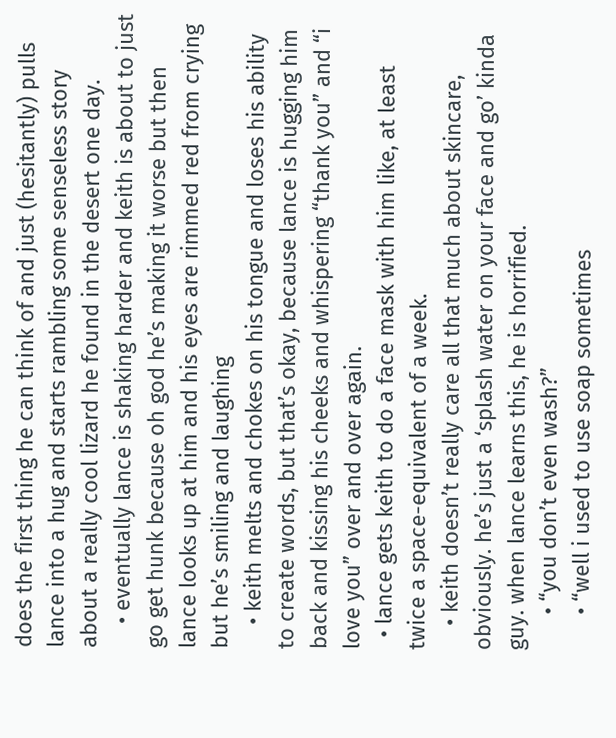does the first thing he can think of and just (hesitantly) pulls lance into a hug and starts rambling some senseless story about a really cool lizard he found in the desert one day.
    • eventually lance is shaking harder and keith is about to just go get hunk because oh god he’s making it worse but then lance looks up at him and his eyes are rimmed red from crying but he’s smiling and laughing
    • keith melts and chokes on his tongue and loses his ability to create words, but that’s okay, because lance is hugging him back and kissing his cheeks and whispering “thank you” and “i love you” over and over again.
  • lance gets keith to do a face mask with him like, at least twice a space-equivalent of a week.
    • keith doesn’t really care all that much about skincare, obviously. he’s just a ‘splash water on your face and go’ kinda guy. when lance learns this, he is horrified.
      • “you don’t even wash?”
      • “well i used to use soap sometimes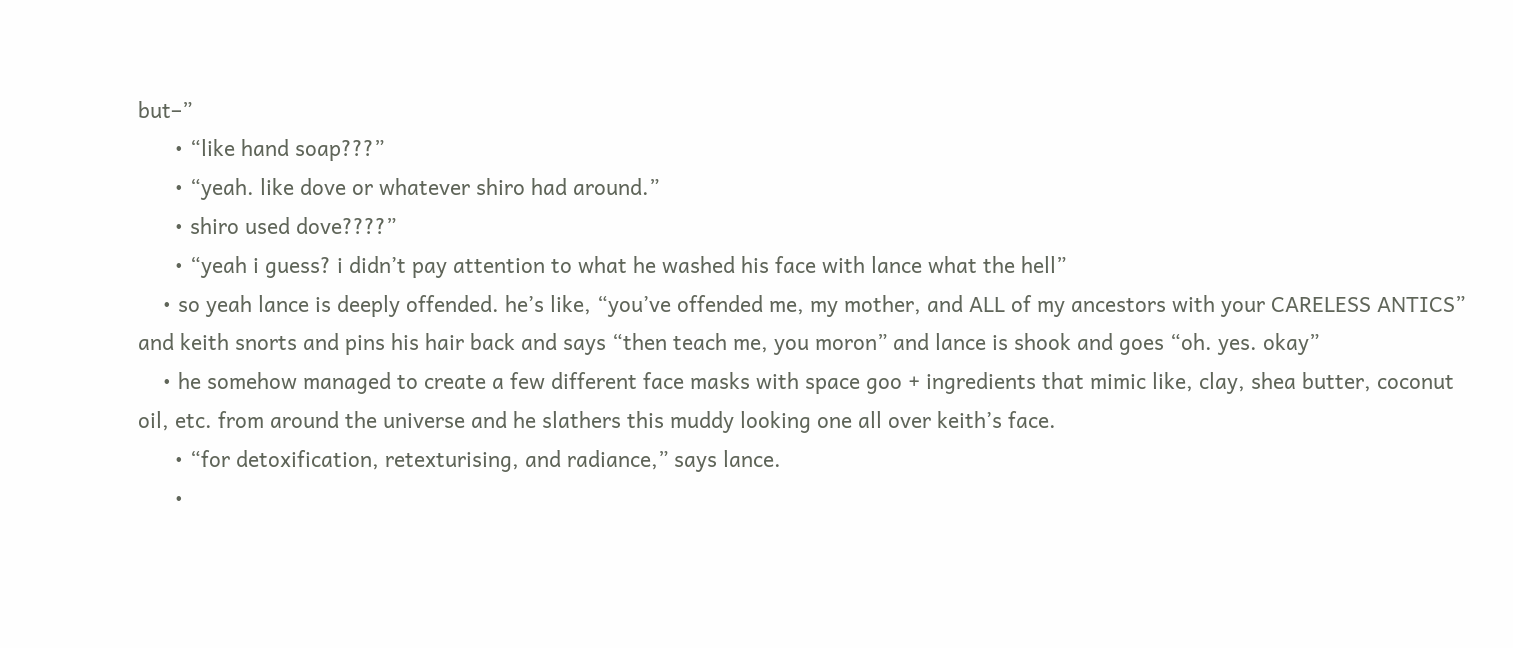but–”
      • “like hand soap???”
      • “yeah. like dove or whatever shiro had around.”
      • shiro used dove????”
      • “yeah i guess? i didn’t pay attention to what he washed his face with lance what the hell”
    • so yeah lance is deeply offended. he’s like, “you’ve offended me, my mother, and ALL of my ancestors with your CARELESS ANTICS” and keith snorts and pins his hair back and says “then teach me, you moron” and lance is shook and goes “oh. yes. okay”
    • he somehow managed to create a few different face masks with space goo + ingredients that mimic like, clay, shea butter, coconut oil, etc. from around the universe and he slathers this muddy looking one all over keith’s face.
      • “for detoxification, retexturising, and radiance,” says lance.
      •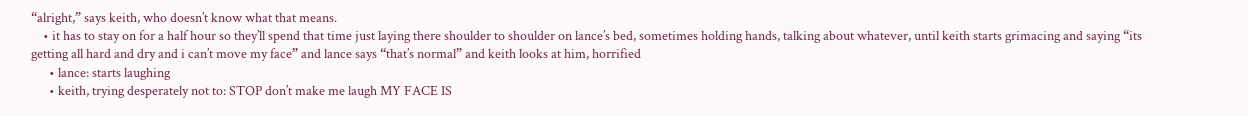“alright,” says keith, who doesn’t know what that means.
    • it has to stay on for a half hour so they’ll spend that time just laying there shoulder to shoulder on lance’s bed, sometimes holding hands, talking about whatever, until keith starts grimacing and saying “its getting all hard and dry and i can’t move my face” and lance says “that’s normal” and keith looks at him, horrified
      • lance: starts laughing
      • keith, trying desperately not to: STOP don’t make me laugh MY FACE IS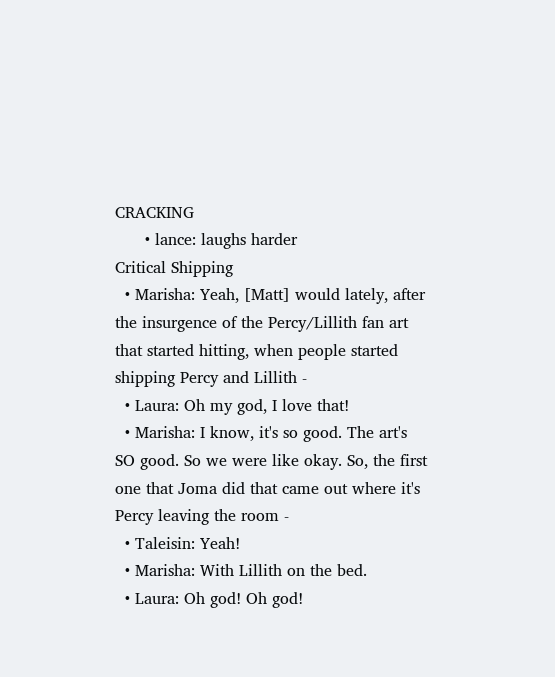CRACKING
      • lance: laughs harder
Critical Shipping
  • Marisha: Yeah, [Matt] would lately, after the insurgence of the Percy/Lillith fan art that started hitting, when people started shipping Percy and Lillith -
  • Laura: Oh my god, I love that!
  • Marisha: I know, it's so good. The art's SO good. So we were like okay. So, the first one that Joma did that came out where it's Percy leaving the room -
  • Taleisin: Yeah!
  • Marisha: With Lillith on the bed.
  • Laura: Oh god! Oh god!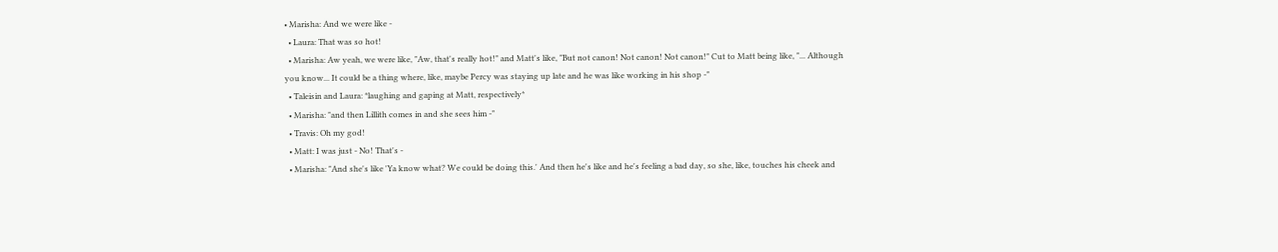• Marisha: And we were like -
  • Laura: That was so hot!
  • Marisha: Aw yeah, we were like, "Aw, that's really hot!" and Matt's like, "But not canon! Not canon! Not canon!" Cut to Matt being like, "... Although you know... It could be a thing where, like, maybe Percy was staying up late and he was like working in his shop -"
  • Taleisin and Laura: *laughing and gaping at Matt, respectively*
  • Marisha: "and then Lillith comes in and she sees him -"
  • Travis: Oh my god!
  • Matt: I was just - No! That's -
  • Marisha: "And she's like 'Ya know what? We could be doing this.' And then he's like and he's feeling a bad day, so she, like, touches his cheek and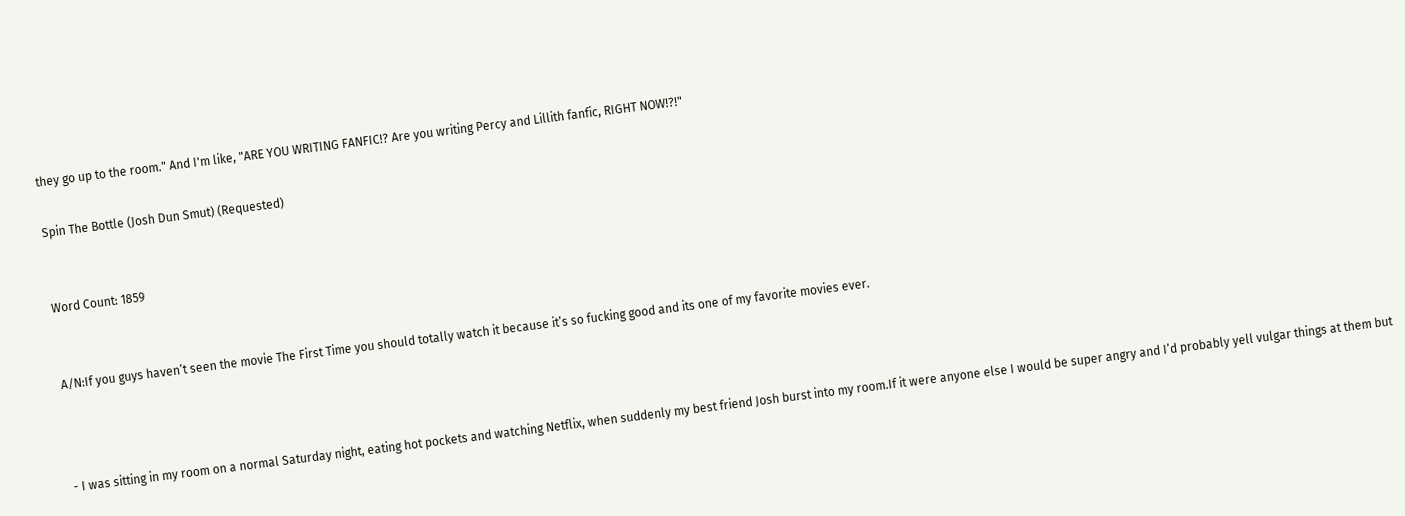they go up to the room." And I'm like, "ARE YOU WRITING FANFIC!? Are you writing Percy and Lillith fanfic, RIGHT NOW!?!"

Spin The Bottle (Josh Dun Smut) (Requested)


Word Count: 1859


A/N:If you guys haven’t seen the movie The First Time you should totally watch it because it’s so fucking good and its one of my favorite movies ever.



- I was sitting in my room on a normal Saturday night, eating hot pockets and watching Netflix, when suddenly my best friend Josh burst into my room.If it were anyone else I would be super angry and I’d probably yell vulgar things at them but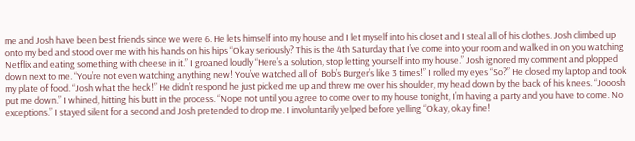me and Josh have been best friends since we were 6. He lets himself into my house and I let myself into his closet and I steal all of his clothes. Josh climbed up onto my bed and stood over me with his hands on his hips “Okay seriously? This is the 4th Saturday that I’ve come into your room and walked in on you watching Netflix and eating something with cheese in it.” I groaned loudly “Here’s a solution, stop letting yourself into my house.” Josh ignored my comment and plopped down next to me. “You’re not even watching anything new! You’ve watched all of  Bob’s Burger’s like 3 times!” I rolled my eyes “So?” He closed my laptop and took my plate of food. “Josh what the heck!” He didn’t respond he just picked me up and threw me over his shoulder, my head down by the back of his knees. “Jooosh put me down.” I whined, hitting his butt in the process. “Nope not until you agree to come over to my house tonight, I’m having a party and you have to come. No exceptions.” I stayed silent for a second and Josh pretended to drop me. I involuntarily yelped before yelling “Okay, okay fine!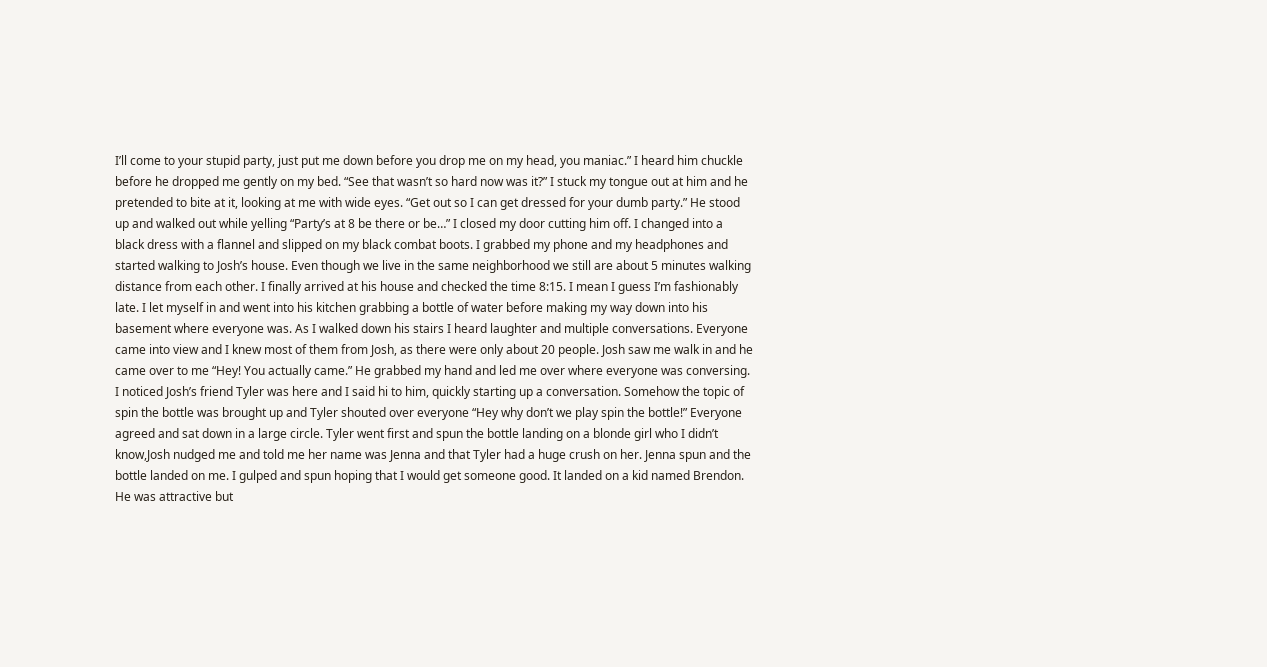I’ll come to your stupid party, just put me down before you drop me on my head, you maniac.” I heard him chuckle before he dropped me gently on my bed. “See that wasn’t so hard now was it?” I stuck my tongue out at him and he pretended to bite at it, looking at me with wide eyes. “Get out so I can get dressed for your dumb party.” He stood up and walked out while yelling “Party’s at 8 be there or be…” I closed my door cutting him off. I changed into a black dress with a flannel and slipped on my black combat boots. I grabbed my phone and my headphones and started walking to Josh’s house. Even though we live in the same neighborhood we still are about 5 minutes walking distance from each other. I finally arrived at his house and checked the time 8:15. I mean I guess I’m fashionably late. I let myself in and went into his kitchen grabbing a bottle of water before making my way down into his basement where everyone was. As I walked down his stairs I heard laughter and multiple conversations. Everyone came into view and I knew most of them from Josh, as there were only about 20 people. Josh saw me walk in and he came over to me “Hey! You actually came.” He grabbed my hand and led me over where everyone was conversing. I noticed Josh’s friend Tyler was here and I said hi to him, quickly starting up a conversation. Somehow the topic of spin the bottle was brought up and Tyler shouted over everyone “Hey why don’t we play spin the bottle!” Everyone agreed and sat down in a large circle. Tyler went first and spun the bottle landing on a blonde girl who I didn’t know,Josh nudged me and told me her name was Jenna and that Tyler had a huge crush on her. Jenna spun and the bottle landed on me. I gulped and spun hoping that I would get someone good. It landed on a kid named Brendon. He was attractive but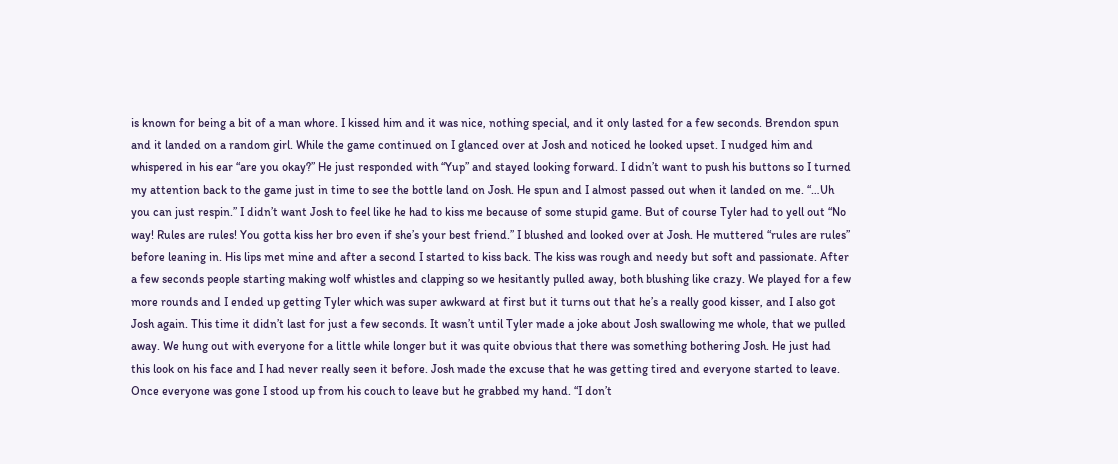is known for being a bit of a man whore. I kissed him and it was nice, nothing special, and it only lasted for a few seconds. Brendon spun and it landed on a random girl. While the game continued on I glanced over at Josh and noticed he looked upset. I nudged him and whispered in his ear “are you okay?” He just responded with “Yup” and stayed looking forward. I didn’t want to push his buttons so I turned my attention back to the game just in time to see the bottle land on Josh. He spun and I almost passed out when it landed on me. “…Uh you can just respin.” I didn’t want Josh to feel like he had to kiss me because of some stupid game. But of course Tyler had to yell out “No way! Rules are rules! You gotta kiss her bro even if she’s your best friend.” I blushed and looked over at Josh. He muttered “rules are rules” before leaning in. His lips met mine and after a second I started to kiss back. The kiss was rough and needy but soft and passionate. After a few seconds people starting making wolf whistles and clapping so we hesitantly pulled away, both blushing like crazy. We played for a few more rounds and I ended up getting Tyler which was super awkward at first but it turns out that he’s a really good kisser, and I also got Josh again. This time it didn’t last for just a few seconds. It wasn’t until Tyler made a joke about Josh swallowing me whole, that we pulled away. We hung out with everyone for a little while longer but it was quite obvious that there was something bothering Josh. He just had this look on his face and I had never really seen it before. Josh made the excuse that he was getting tired and everyone started to leave. Once everyone was gone I stood up from his couch to leave but he grabbed my hand. “I don’t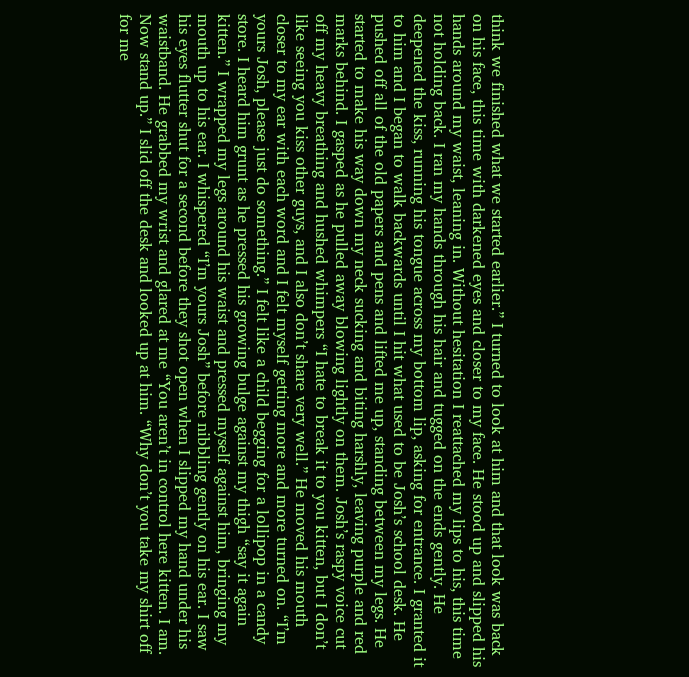think we finished what we started earlier.” I turned to look at him and that look was back on his face, this time with darkened eyes and closer to my face. He stood up and slipped his hands around my waist, leaning in. Without hesitation I reattached my lips to his, this time not holding back. I ran my hands through his hair and tugged on the ends gently. He deepened the kiss, running his tongue across my bottom lip, asking for entrance. I granted it to him and I began to walk backwards until I hit what used to be Josh’s school desk. He pushed off all of the old papers and pens and lifted me up, standing between my legs. He started to make his way down my neck sucking and biting harshly, leaving purple and red marks behind. I gasped as he pulled away blowing lightly on them. Josh’s raspy voice cut off my heavy breathing and hushed whimpers “I hate to break it to you kitten, but I don’t like seeing you kiss other guys, and I also don’t share very well.” He moved his mouth closer to my ear with each word and I felt myself getting more and more turned on. “I’m yours Josh, please just do something.” I felt like a child begging for a lollipop in a candy store. I heard him grunt as he pressed his growing bulge against my thigh “say it again kitten.” I wrapped my legs around his waist and pressed myself against him, bringing my mouth up to his ear. I whispered “I’m yours Josh” before nibbling gently on his ear. I saw his eyes flutter shut for a second before they shot open when I slipped my hand under his waistband. He grabbed my wrist and glared at me “You aren’t in control here kitten. I am. Now stand up.” I slid off the desk and looked up at him. “Why don’t you take my shirt off for me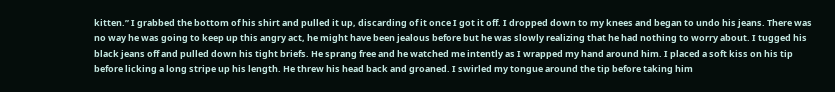kitten.” I grabbed the bottom of his shirt and pulled it up, discarding of it once I got it off. I dropped down to my knees and began to undo his jeans. There was no way he was going to keep up this angry act, he might have been jealous before but he was slowly realizing that he had nothing to worry about. I tugged his black jeans off and pulled down his tight briefs. He sprang free and he watched me intently as I wrapped my hand around him. I placed a soft kiss on his tip before licking a long stripe up his length. He threw his head back and groaned. I swirled my tongue around the tip before taking him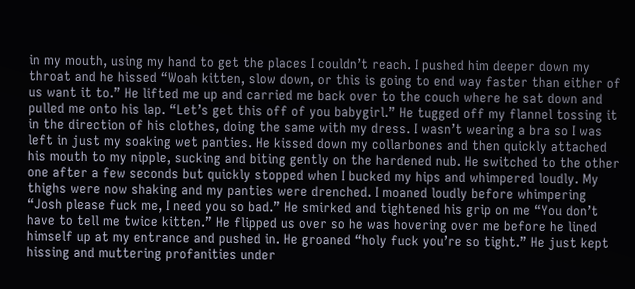in my mouth, using my hand to get the places I couldn’t reach. I pushed him deeper down my throat and he hissed “Woah kitten, slow down, or this is going to end way faster than either of us want it to.” He lifted me up and carried me back over to the couch where he sat down and pulled me onto his lap. “Let’s get this off of you babygirl.” He tugged off my flannel tossing it in the direction of his clothes, doing the same with my dress. I wasn’t wearing a bra so I was left in just my soaking wet panties. He kissed down my collarbones and then quickly attached his mouth to my nipple, sucking and biting gently on the hardened nub. He switched to the other one after a few seconds but quickly stopped when I bucked my hips and whimpered loudly. My thighs were now shaking and my panties were drenched. I moaned loudly before whimpering “Josh please fuck me, I need you so bad.” He smirked and tightened his grip on me “You don’t have to tell me twice kitten.” He flipped us over so he was hovering over me before he lined himself up at my entrance and pushed in. He groaned “holy fuck you’re so tight.” He just kept hissing and muttering profanities under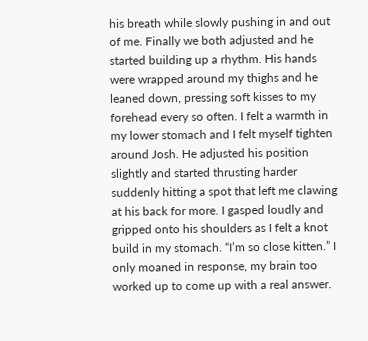his breath while slowly pushing in and out of me. Finally we both adjusted and he started building up a rhythm. His hands were wrapped around my thighs and he leaned down, pressing soft kisses to my forehead every so often. I felt a warmth in my lower stomach and I felt myself tighten around Josh. He adjusted his position slightly and started thrusting harder suddenly hitting a spot that left me clawing at his back for more. I gasped loudly and gripped onto his shoulders as I felt a knot build in my stomach. “I’m so close kitten.” I only moaned in response, my brain too worked up to come up with a real answer.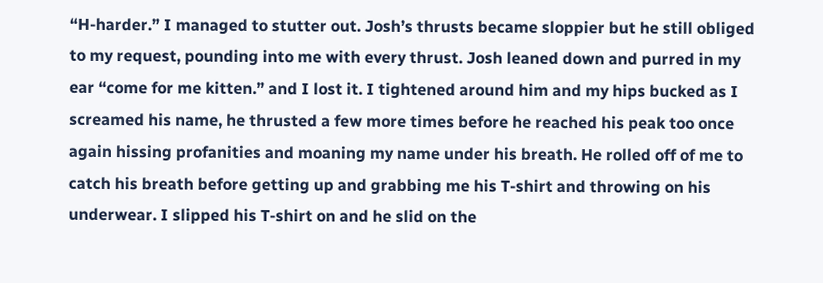“H-harder.” I managed to stutter out. Josh’s thrusts became sloppier but he still obliged to my request, pounding into me with every thrust. Josh leaned down and purred in my ear “come for me kitten.” and I lost it. I tightened around him and my hips bucked as I screamed his name, he thrusted a few more times before he reached his peak too once again hissing profanities and moaning my name under his breath. He rolled off of me to catch his breath before getting up and grabbing me his T-shirt and throwing on his underwear. I slipped his T-shirt on and he slid on the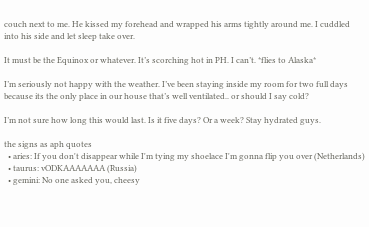couch next to me. He kissed my forehead and wrapped his arms tightly around me. I cuddled into his side and let sleep take over.

It must be the Equinox or whatever. It’s scorching hot in PH. I can’t. *flies to Alaska*

I’m seriously not happy with the weather. I’ve been staying inside my room for two full days because its the only place in our house that’s well ventilated.. or should I say cold?

I’m not sure how long this would last. Is it five days? Or a week? Stay hydrated guys.

the signs as aph quotes
  • aries: If you don't disappear while I'm tying my shoelace I'm gonna flip you over (Netherlands)
  • taurus: vODKAAAAAAA (Russia)
  • gemini: No one asked you, cheesy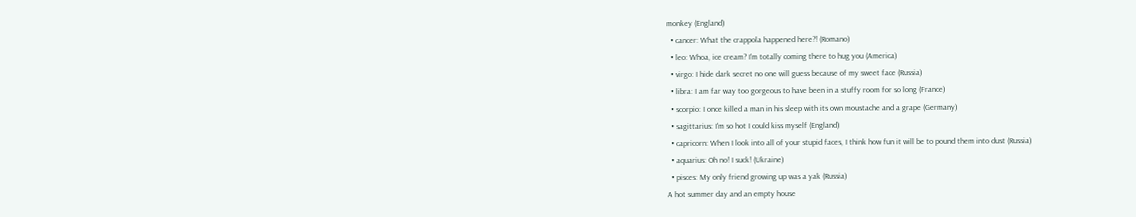monkey (England)
  • cancer: What the crappola happened here?! (Romano)
  • leo: Whoa, ice cream? I'm totally coming there to hug you (America)
  • virgo: I hide dark secret no one will guess because of my sweet face (Russia)
  • libra: I am far way too gorgeous to have been in a stuffy room for so long (France)
  • scorpio: I once killed a man in his sleep with its own moustache and a grape (Germany)
  • sagittarius: I'm so hot I could kiss myself (England)
  • capricorn: When I look into all of your stupid faces, I think how fun it will be to pound them into dust (Russia)
  • aquarius: Oh no! I suck! (Ukraine)
  • pisces: My only friend growing up was a yak (Russia)
A hot summer day and an empty house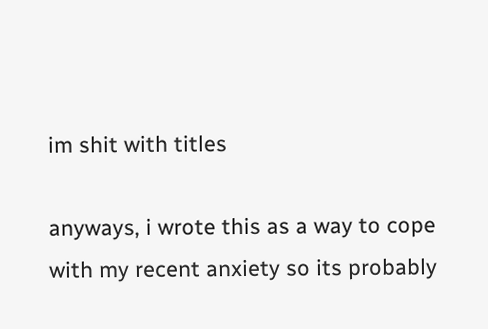im shit with titles

anyways, i wrote this as a way to cope with my recent anxiety so its probably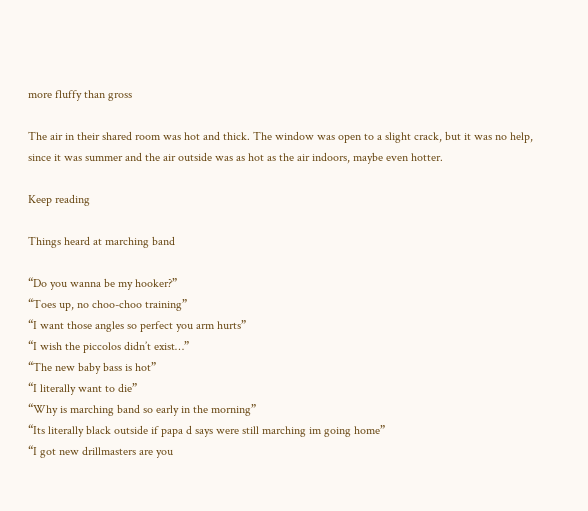more fluffy than gross

The air in their shared room was hot and thick. The window was open to a slight crack, but it was no help, since it was summer and the air outside was as hot as the air indoors, maybe even hotter.

Keep reading

Things heard at marching band

“Do you wanna be my hooker?”
“Toes up, no choo-choo training”
“I want those angles so perfect you arm hurts”
“I wish the piccolos didn’t exist…”
“The new baby bass is hot”
“I literally want to die”
“Why is marching band so early in the morning”
“Its literally black outside if papa d says were still marching im going home”
“I got new drillmasters are you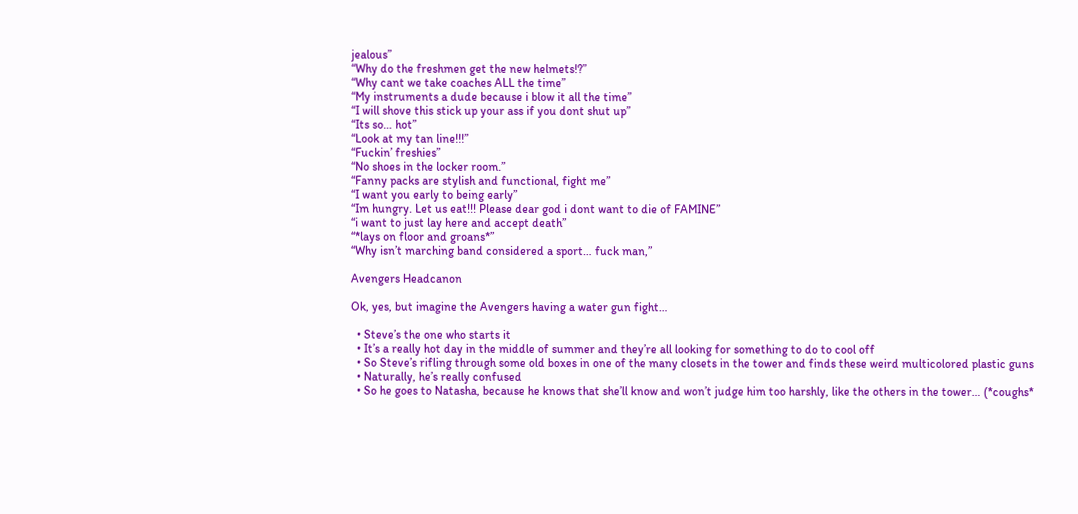jealous”
“Why do the freshmen get the new helmets!?”
“Why cant we take coaches ALL the time”
“My instruments a dude because i blow it all the time”
“I will shove this stick up your ass if you dont shut up”
“Its so… hot”
“Look at my tan line!!!”
“Fuckin’ freshies”
“No shoes in the locker room.”
“Fanny packs are stylish and functional, fight me”
“I want you early to being early”
“Im hungry. Let us eat!!! Please dear god i dont want to die of FAMINE”
“i want to just lay here and accept death”
“*lays on floor and groans*”
“Why isn’t marching band considered a sport… fuck man,”

Avengers Headcanon

Ok, yes, but imagine the Avengers having a water gun fight…

  • Steve’s the one who starts it
  • It’s a really hot day in the middle of summer and they’re all looking for something to do to cool off
  • So Steve’s rifling through some old boxes in one of the many closets in the tower and finds these weird multicolored plastic guns
  • Naturally, he’s really confused
  • So he goes to Natasha, because he knows that she’ll know and won’t judge him too harshly, like the others in the tower… (*coughs*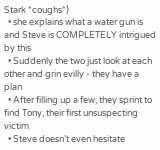Stark *coughs*)
  • she explains what a water gun is and Steve is COMPLETELY intrigued by this
  • Suddenly the two just look at each other and grin evilly - they have a plan
  • After filling up a few, they sprint to find Tony, their first unsuspecting victim
  • Steve doesn’t even hesitate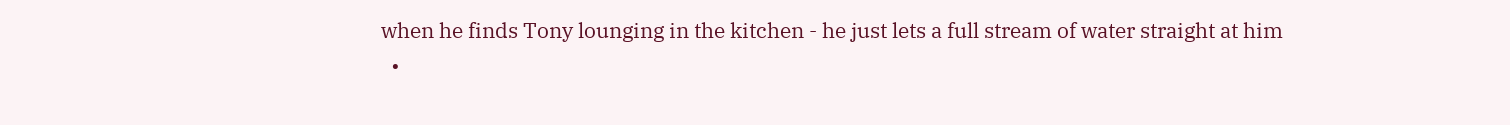when he finds Tony lounging in the kitchen - he just lets a full stream of water straight at him
  •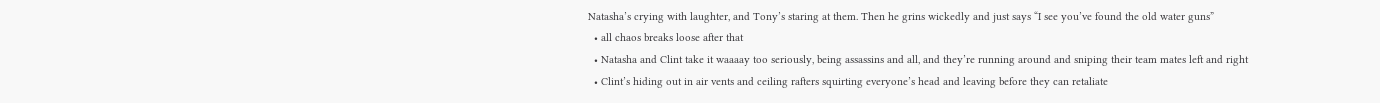Natasha’s crying with laughter, and Tony’s staring at them. Then he grins wickedly and just says “I see you’ve found the old water guns”
  • all chaos breaks loose after that
  • Natasha and Clint take it waaaay too seriously, being assassins and all, and they’re running around and sniping their team mates left and right
  • Clint’s hiding out in air vents and ceiling rafters squirting everyone’s head and leaving before they can retaliate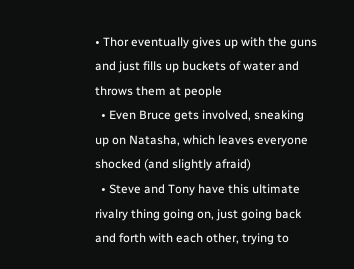• Thor eventually gives up with the guns and just fills up buckets of water and throws them at people
  • Even Bruce gets involved, sneaking up on Natasha, which leaves everyone shocked (and slightly afraid)
  • Steve and Tony have this ultimate rivalry thing going on, just going back and forth with each other, trying to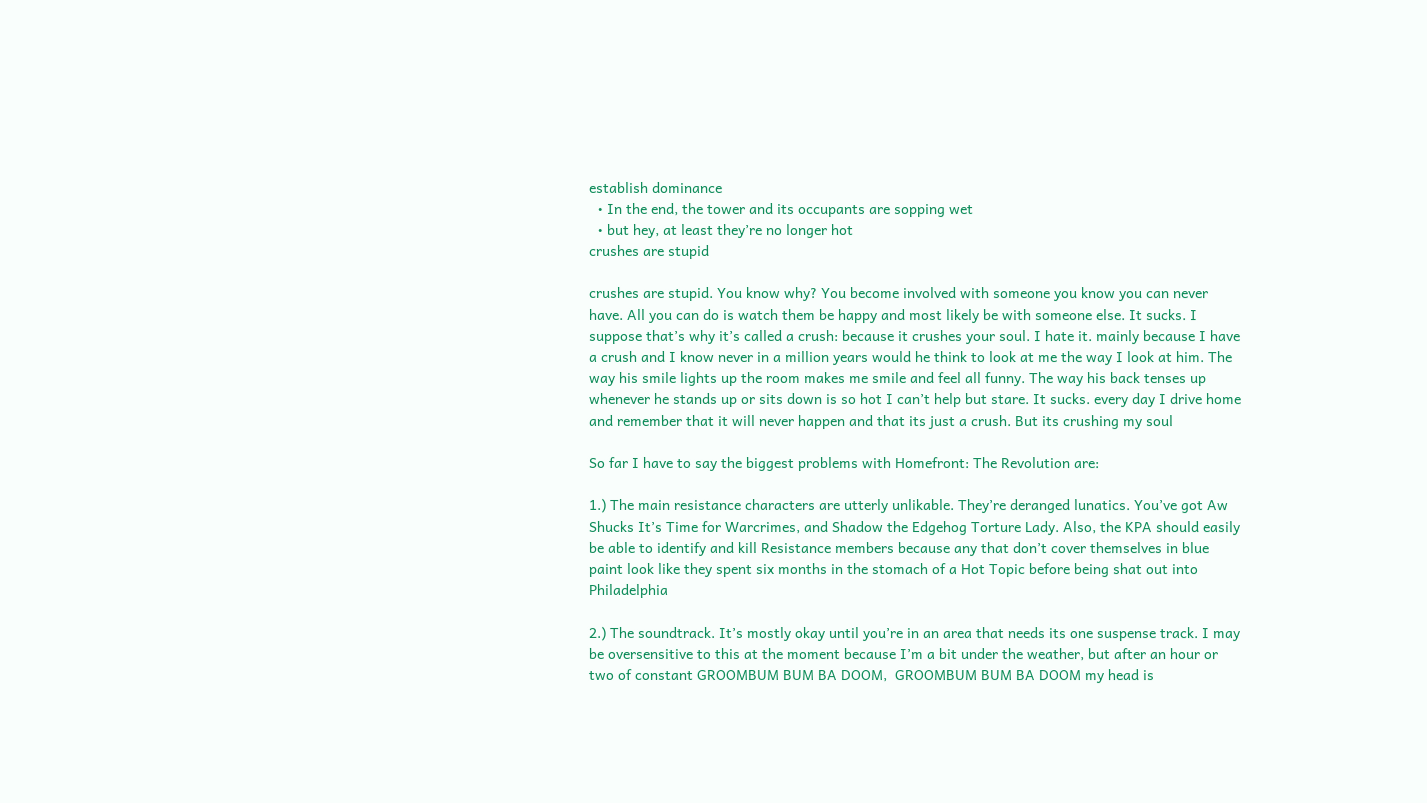establish dominance
  • In the end, the tower and its occupants are sopping wet
  • but hey, at least they’re no longer hot
crushes are stupid

crushes are stupid. You know why? You become involved with someone you know you can never have. All you can do is watch them be happy and most likely be with someone else. It sucks. I suppose that’s why it’s called a crush: because it crushes your soul. I hate it. mainly because I have a crush and I know never in a million years would he think to look at me the way I look at him. The way his smile lights up the room makes me smile and feel all funny. The way his back tenses up whenever he stands up or sits down is so hot I can’t help but stare. It sucks. every day I drive home and remember that it will never happen and that its just a crush. But its crushing my soul

So far I have to say the biggest problems with Homefront: The Revolution are:

1.) The main resistance characters are utterly unlikable. They’re deranged lunatics. You’ve got Aw Shucks It’s Time for Warcrimes, and Shadow the Edgehog Torture Lady. Also, the KPA should easily be able to identify and kill Resistance members because any that don’t cover themselves in blue paint look like they spent six months in the stomach of a Hot Topic before being shat out into Philadelphia

2.) The soundtrack. It’s mostly okay until you’re in an area that needs its one suspense track. I may be oversensitive to this at the moment because I’m a bit under the weather, but after an hour or two of constant GROOMBUM BUM BA DOOM,  GROOMBUM BUM BA DOOM my head is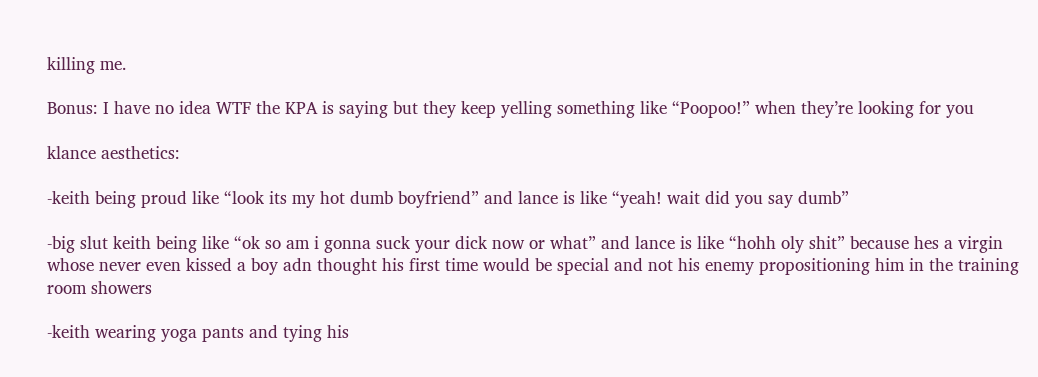killing me.

Bonus: I have no idea WTF the KPA is saying but they keep yelling something like “Poopoo!” when they’re looking for you

klance aesthetics:

-keith being proud like “look its my hot dumb boyfriend” and lance is like “yeah! wait did you say dumb”

-big slut keith being like “ok so am i gonna suck your dick now or what” and lance is like “hohh oly shit” because hes a virgin whose never even kissed a boy adn thought his first time would be special and not his enemy propositioning him in the training room showers

-keith wearing yoga pants and tying his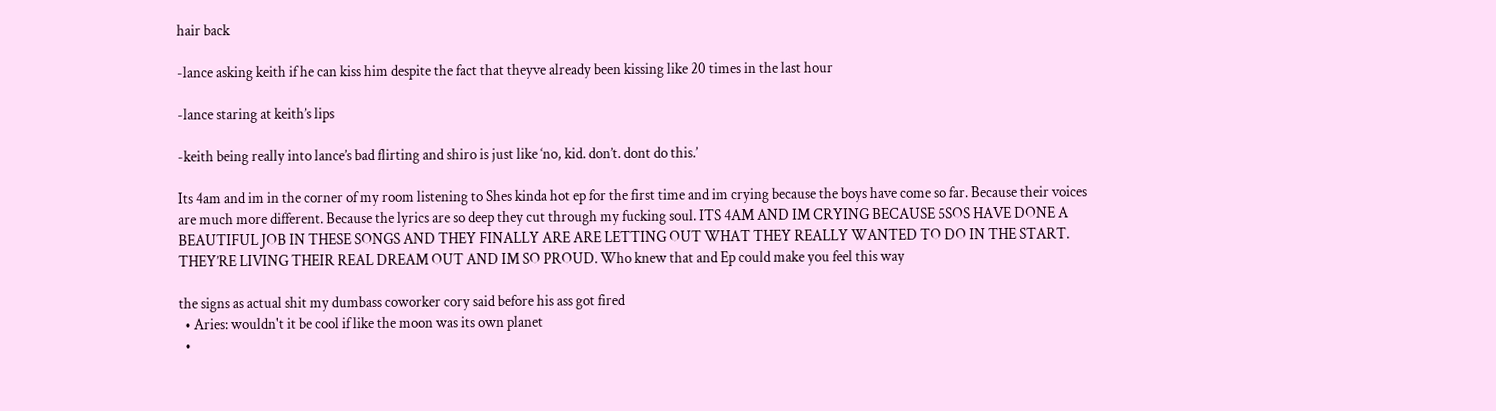hair back

-lance asking keith if he can kiss him despite the fact that theyve already been kissing like 20 times in the last hour

-lance staring at keith’s lips

-keith being really into lance’s bad flirting and shiro is just like ‘no, kid. don’t. dont do this.’

Its 4am and im in the corner of my room listening to Shes kinda hot ep for the first time and im crying because the boys have come so far. Because their voices are much more different. Because the lyrics are so deep they cut through my fucking soul. ITS 4AM AND IM CRYING BECAUSE 5SOS HAVE DONE A BEAUTIFUL JOB IN THESE SONGS AND THEY FINALLY ARE ARE LETTING OUT WHAT THEY REALLY WANTED TO DO IN THE START. THEY’RE LIVING THEIR REAL DREAM OUT AND IM SO PROUD. Who knew that and Ep could make you feel this way

the signs as actual shit my dumbass coworker cory said before his ass got fired
  • Aries: wouldn't it be cool if like the moon was its own planet
  •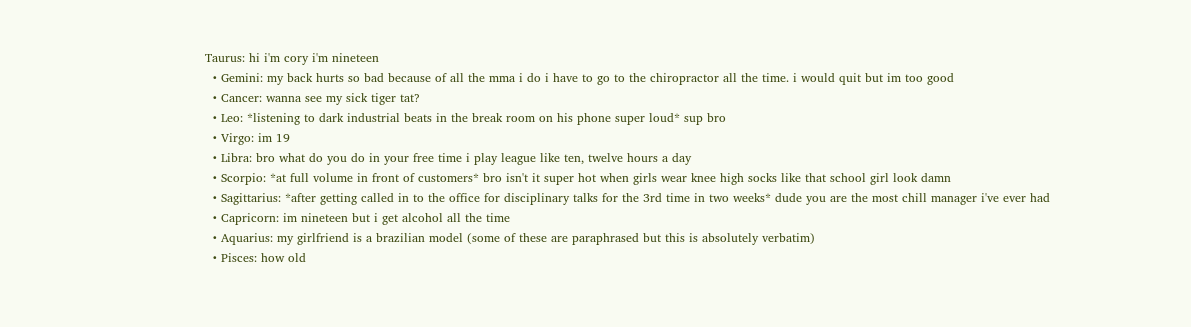Taurus: hi i'm cory i'm nineteen
  • Gemini: my back hurts so bad because of all the mma i do i have to go to the chiropractor all the time. i would quit but im too good
  • Cancer: wanna see my sick tiger tat?
  • Leo: *listening to dark industrial beats in the break room on his phone super loud* sup bro
  • Virgo: im 19
  • Libra: bro what do you do in your free time i play league like ten, twelve hours a day
  • Scorpio: *at full volume in front of customers* bro isn't it super hot when girls wear knee high socks like that school girl look damn
  • Sagittarius: *after getting called in to the office for disciplinary talks for the 3rd time in two weeks* dude you are the most chill manager i've ever had
  • Capricorn: im nineteen but i get alcohol all the time
  • Aquarius: my girlfriend is a brazilian model (some of these are paraphrased but this is absolutely verbatim)
  • Pisces: how old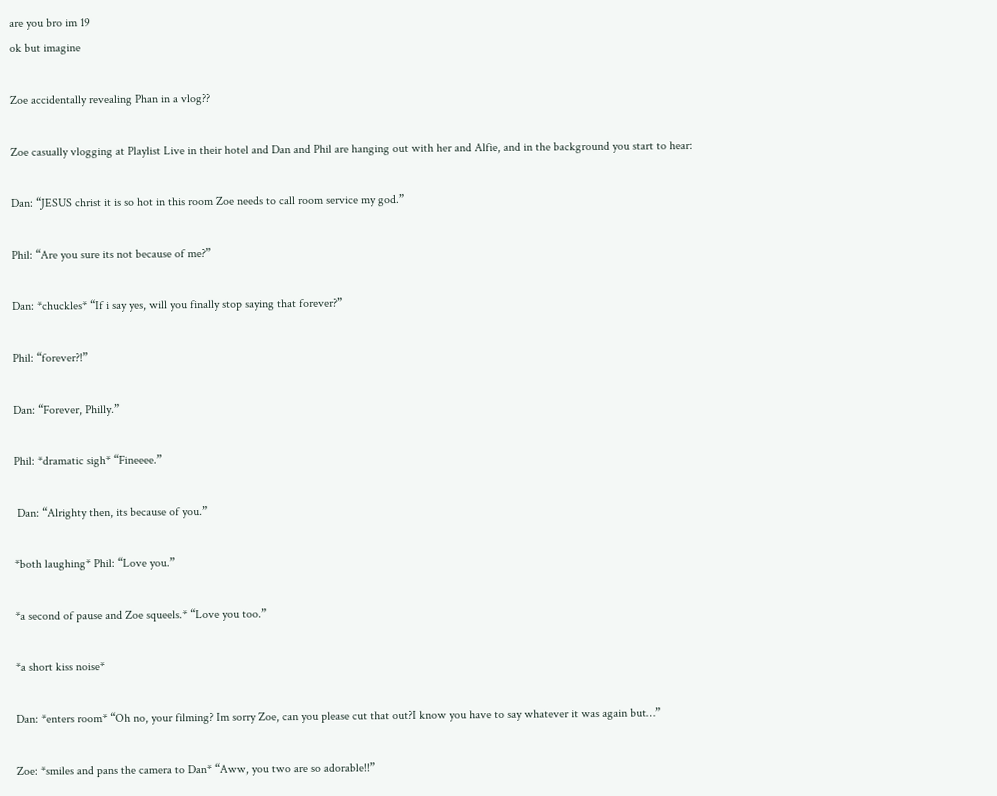are you bro im 19
ok but imagine

Zoe accidentally revealing Phan in a vlog??

Zoe casually vlogging at Playlist Live in their hotel and Dan and Phil are hanging out with her and Alfie, and in the background you start to hear:

Dan: “JESUS christ it is so hot in this room Zoe needs to call room service my god.”

Phil: “Are you sure its not because of me?”

Dan: *chuckles* “If i say yes, will you finally stop saying that forever?”

Phil: “forever?!”

Dan: “Forever, Philly.”

Phil: *dramatic sigh* “Fineeee.”

 Dan: “Alrighty then, its because of you.”

*both laughing* Phil: “Love you.”

*a second of pause and Zoe squeels.* “Love you too.”

*a short kiss noise*

Dan: *enters room* “Oh no, your filming? Im sorry Zoe, can you please cut that out?I know you have to say whatever it was again but…”

Zoe: *smiles and pans the camera to Dan* “Aww, you two are so adorable!!”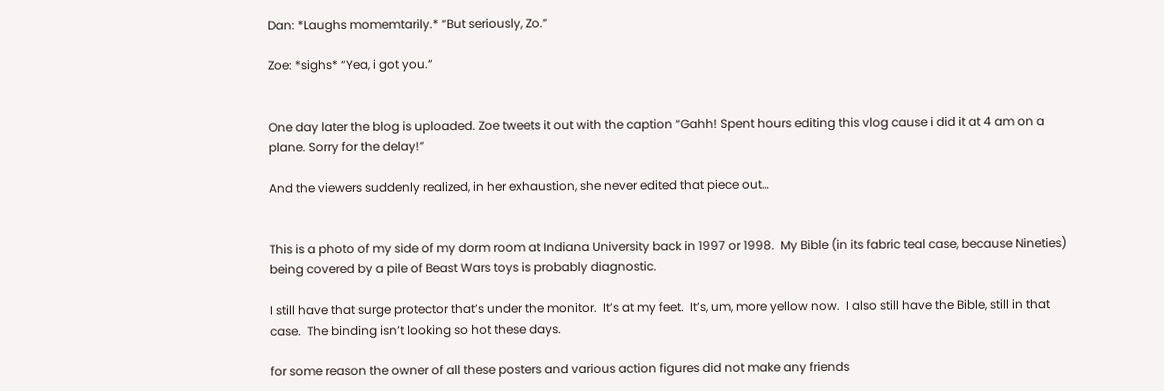Dan: *Laughs momemtarily.* “But seriously, Zo.”

Zoe: *sighs* “Yea, i got you.”


One day later the blog is uploaded. Zoe tweets it out with the caption “Gahh! Spent hours editing this vlog cause i did it at 4 am on a plane. Sorry for the delay!”

And the viewers suddenly realized, in her exhaustion, she never edited that piece out…


This is a photo of my side of my dorm room at Indiana University back in 1997 or 1998.  My Bible (in its fabric teal case, because Nineties) being covered by a pile of Beast Wars toys is probably diagnostic.

I still have that surge protector that’s under the monitor.  It’s at my feet.  It’s, um, more yellow now.  I also still have the Bible, still in that case.  The binding isn’t looking so hot these days.

for some reason the owner of all these posters and various action figures did not make any friends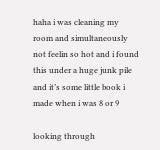haha i was cleaning my room and simultaneously not feelin so hot and i found this under a huge junk pile and it’s some little book i made when i was 8 or 9

looking through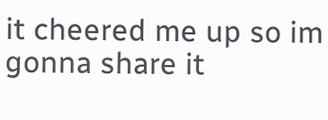it cheered me up so im gonna share it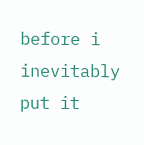before i inevitably put it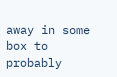away in some box to probably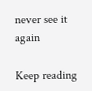never see it again

Keep reading